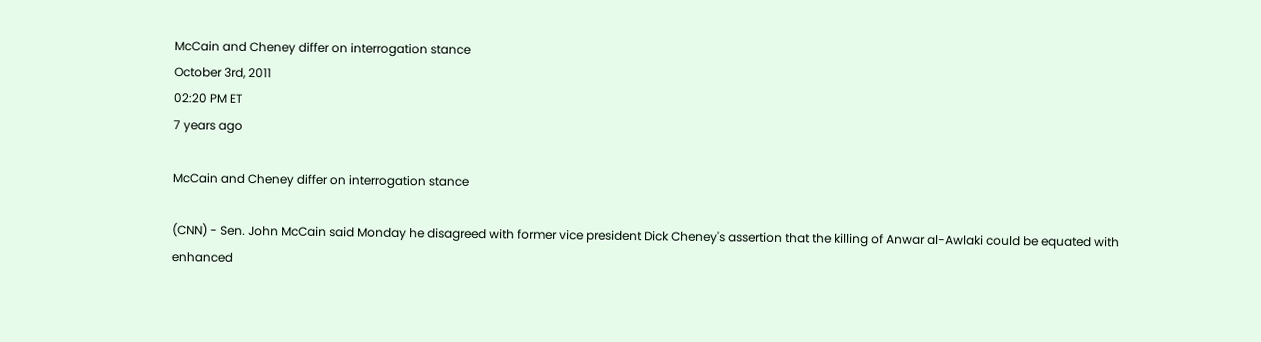McCain and Cheney differ on interrogation stance
October 3rd, 2011
02:20 PM ET
7 years ago

McCain and Cheney differ on interrogation stance

(CNN) - Sen. John McCain said Monday he disagreed with former vice president Dick Cheney's assertion that the killing of Anwar al-Awlaki could be equated with enhanced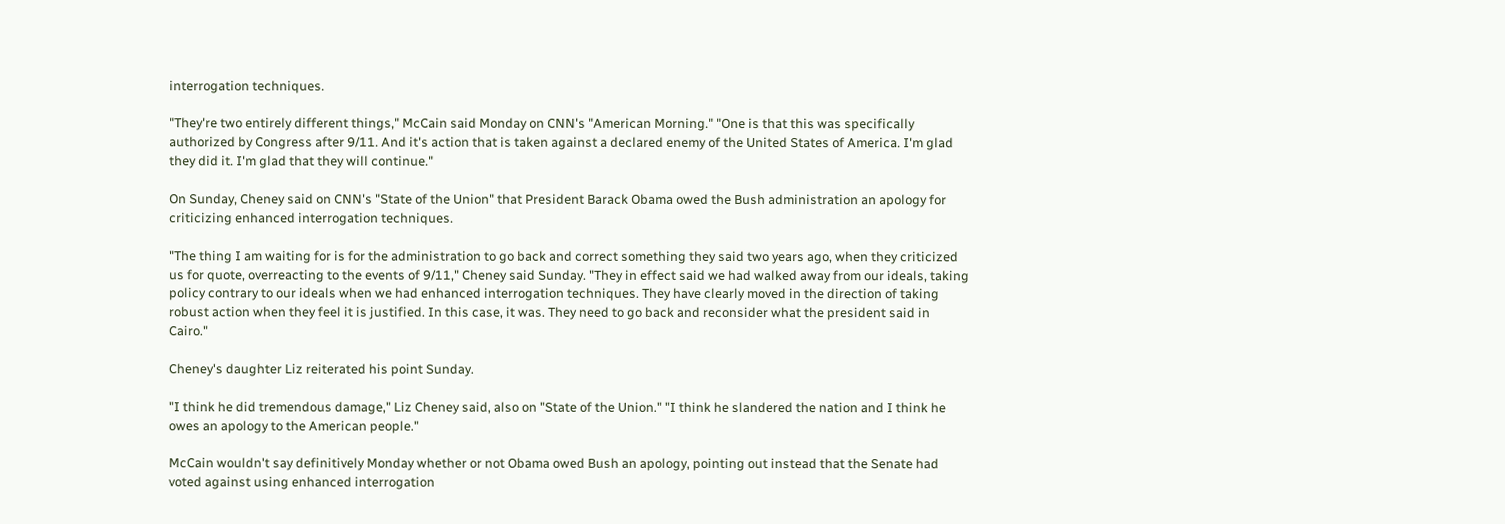interrogation techniques.

"They're two entirely different things," McCain said Monday on CNN's "American Morning." "One is that this was specifically authorized by Congress after 9/11. And it's action that is taken against a declared enemy of the United States of America. I'm glad they did it. I'm glad that they will continue."

On Sunday, Cheney said on CNN's "State of the Union" that President Barack Obama owed the Bush administration an apology for criticizing enhanced interrogation techniques.

"The thing I am waiting for is for the administration to go back and correct something they said two years ago, when they criticized us for quote, overreacting to the events of 9/11," Cheney said Sunday. "They in effect said we had walked away from our ideals, taking policy contrary to our ideals when we had enhanced interrogation techniques. They have clearly moved in the direction of taking robust action when they feel it is justified. In this case, it was. They need to go back and reconsider what the president said in Cairo."

Cheney's daughter Liz reiterated his point Sunday.

"I think he did tremendous damage," Liz Cheney said, also on "State of the Union." "I think he slandered the nation and I think he owes an apology to the American people."

McCain wouldn't say definitively Monday whether or not Obama owed Bush an apology, pointing out instead that the Senate had voted against using enhanced interrogation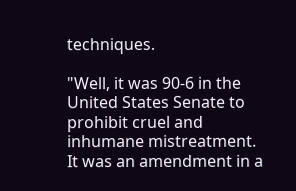techniques.

"Well, it was 90-6 in the United States Senate to prohibit cruel and inhumane mistreatment. It was an amendment in a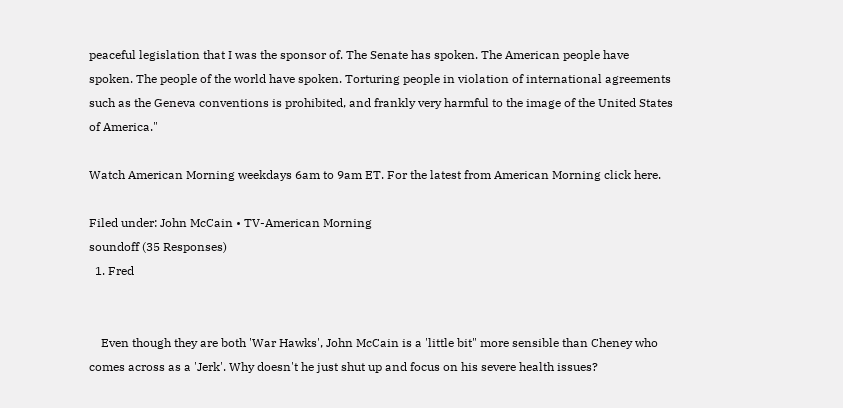peaceful legislation that I was the sponsor of. The Senate has spoken. The American people have spoken. The people of the world have spoken. Torturing people in violation of international agreements such as the Geneva conventions is prohibited, and frankly very harmful to the image of the United States of America."

Watch American Morning weekdays 6am to 9am ET. For the latest from American Morning click here.

Filed under: John McCain • TV-American Morning
soundoff (35 Responses)
  1. Fred


    Even though they are both 'War Hawks', John McCain is a 'little bit" more sensible than Cheney who comes across as a 'Jerk'. Why doesn't he just shut up and focus on his severe health issues?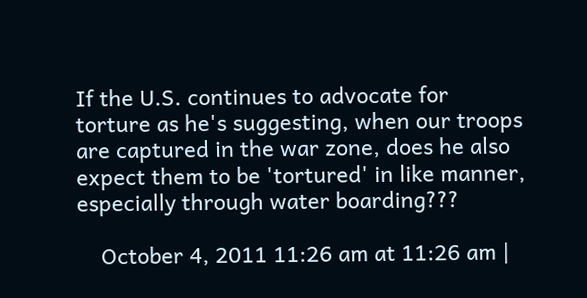If the U.S. continues to advocate for torture as he's suggesting, when our troops are captured in the war zone, does he also expect them to be 'tortured' in like manner, especially through water boarding???

    October 4, 2011 11:26 am at 11:26 am |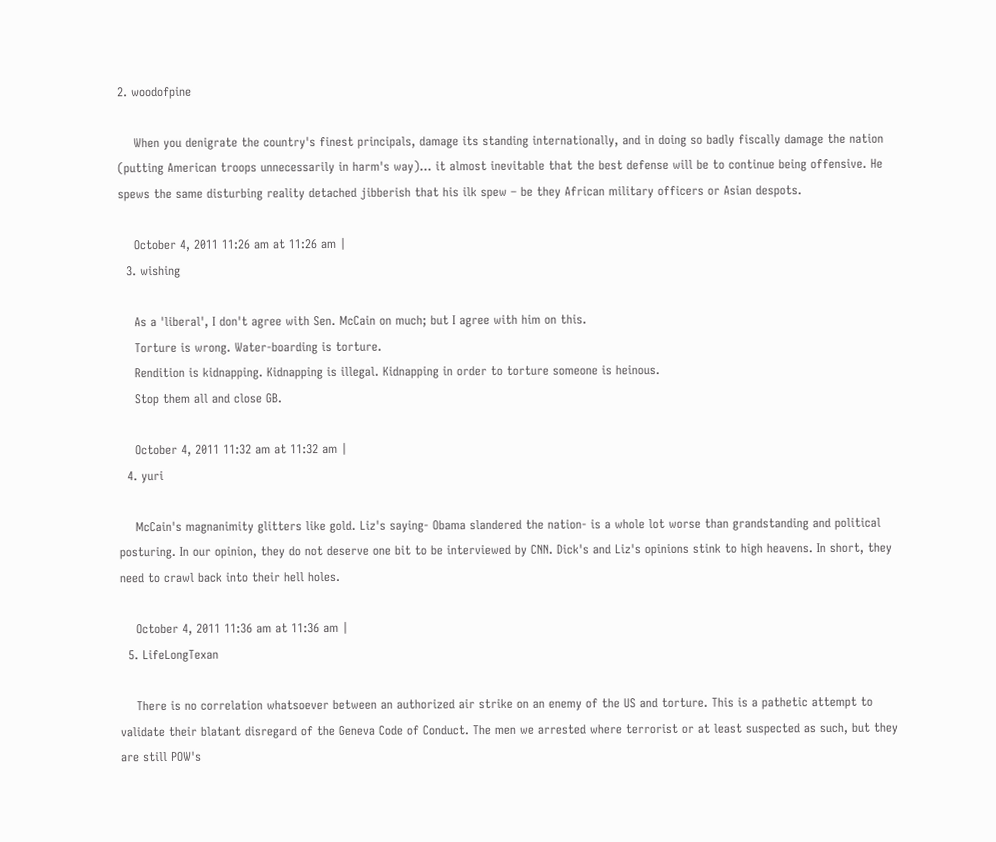2. woodofpine

    When you denigrate the country's finest principals, damage its standing internationally, and in doing so badly fiscally damage the nation (putting American troops unnecessarily in harm's way)... it almost inevitable that the best defense will be to continue being offensive. He spews the same disturbing reality detached jibberish that his ilk spew – be they African military officers or Asian despots.

    October 4, 2011 11:26 am at 11:26 am |
  3. wishing

    As a 'liberal', I don't agree with Sen. McCain on much; but I agree with him on this.
    Torture is wrong. Water-boarding is torture.
    Rendition is kidnapping. Kidnapping is illegal. Kidnapping in order to torture someone is heinous.
    Stop them all and close GB.

    October 4, 2011 11:32 am at 11:32 am |
  4. yuri

    McCain's magnanimity glitters like gold. Liz's saying- Obama slandered the nation- is a whole lot worse than grandstanding and political posturing. In our opinion, they do not deserve one bit to be interviewed by CNN. Dick's and Liz's opinions stink to high heavens. In short, they need to crawl back into their hell holes.

    October 4, 2011 11:36 am at 11:36 am |
  5. LifeLongTexan

    There is no correlation whatsoever between an authorized air strike on an enemy of the US and torture. This is a pathetic attempt to validate their blatant disregard of the Geneva Code of Conduct. The men we arrested where terrorist or at least suspected as such, but they are still POW's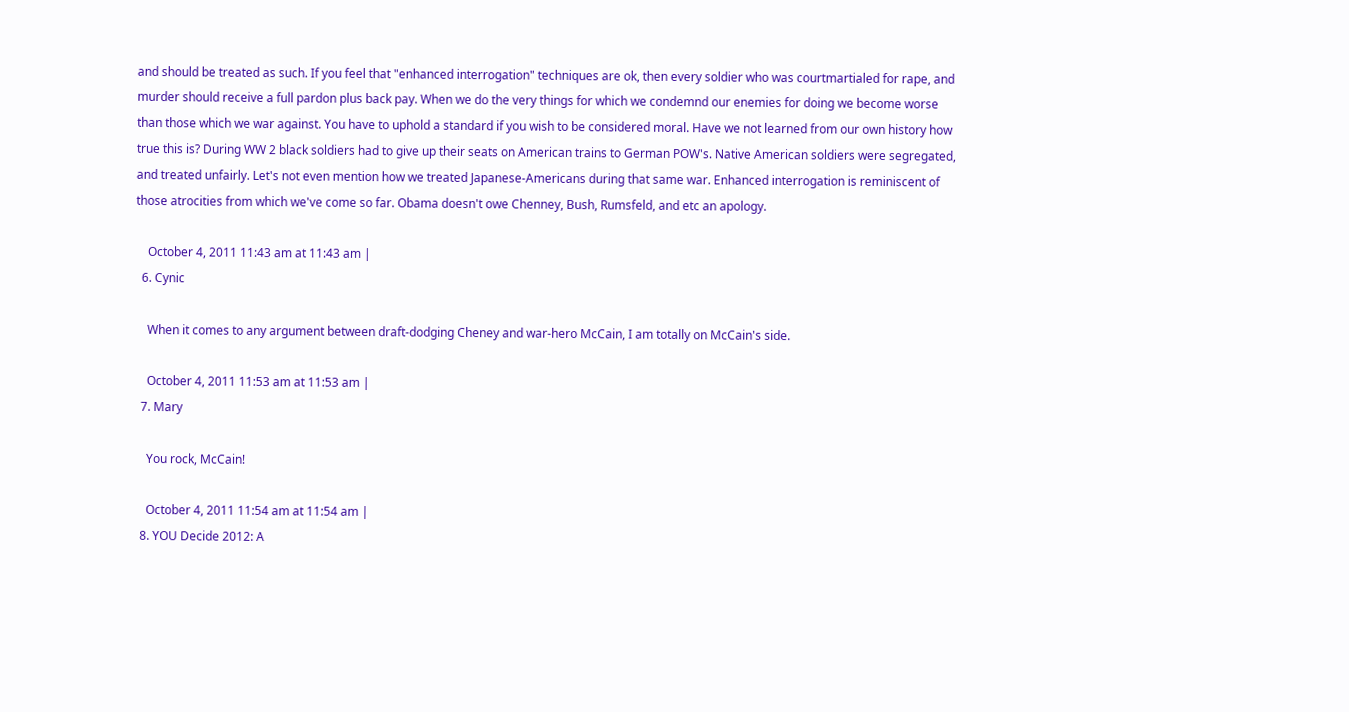and should be treated as such. If you feel that "enhanced interrogation" techniques are ok, then every soldier who was courtmartialed for rape, and murder should receive a full pardon plus back pay. When we do the very things for which we condemnd our enemies for doing we become worse than those which we war against. You have to uphold a standard if you wish to be considered moral. Have we not learned from our own history how true this is? During WW 2 black soldiers had to give up their seats on American trains to German POW's. Native American soldiers were segregated, and treated unfairly. Let's not even mention how we treated Japanese-Americans during that same war. Enhanced interrogation is reminiscent of those atrocities from which we've come so far. Obama doesn't owe Chenney, Bush, Rumsfeld, and etc an apology.

    October 4, 2011 11:43 am at 11:43 am |
  6. Cynic

    When it comes to any argument between draft-dodging Cheney and war-hero McCain, I am totally on McCain's side.

    October 4, 2011 11:53 am at 11:53 am |
  7. Mary

    You rock, McCain!

    October 4, 2011 11:54 am at 11:54 am |
  8. YOU Decide 2012: A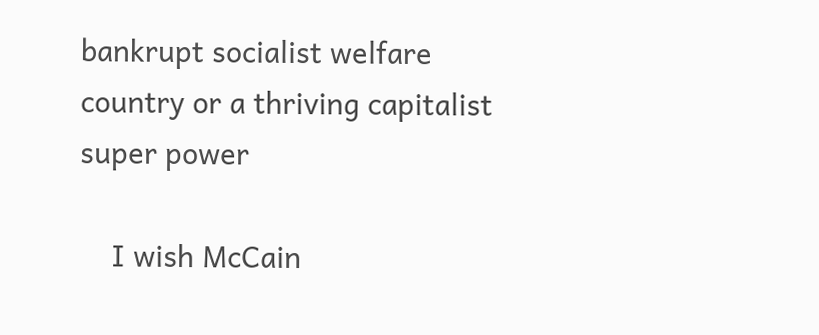bankrupt socialist welfare country or a thriving capitalist super power

    I wish McCain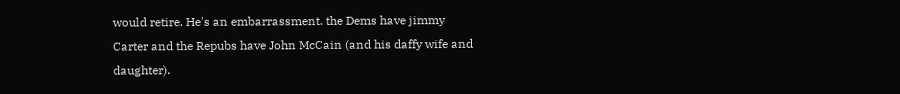would retire. He's an embarrassment. the Dems have jimmy Carter and the Repubs have John McCain (and his daffy wife and daughter).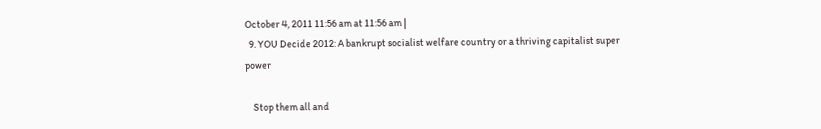October 4, 2011 11:56 am at 11:56 am |
  9. YOU Decide 2012: A bankrupt socialist welfare country or a thriving capitalist super power

    Stop them all and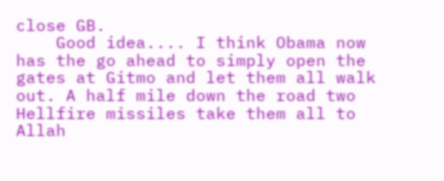close GB.
    Good idea.... I think Obama now has the go ahead to simply open the gates at Gitmo and let them all walk out. A half mile down the road two Hellfire missiles take them all to Allah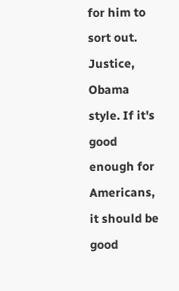for him to sort out. Justice, Obama style. If it's good enough for Americans, it should be good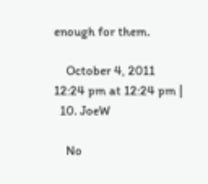enough for them.

    October 4, 2011 12:24 pm at 12:24 pm |
  10. JoeW

    No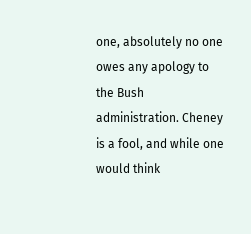one, absolutely no one owes any apology to the Bush administration. Cheney is a fool, and while one would think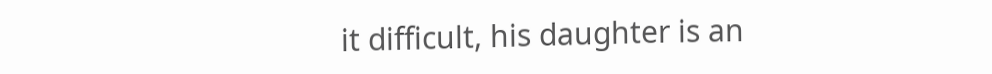it difficult, his daughter is an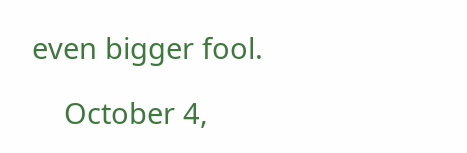even bigger fool.

    October 4,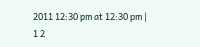2011 12:30 pm at 12:30 pm |
1 2